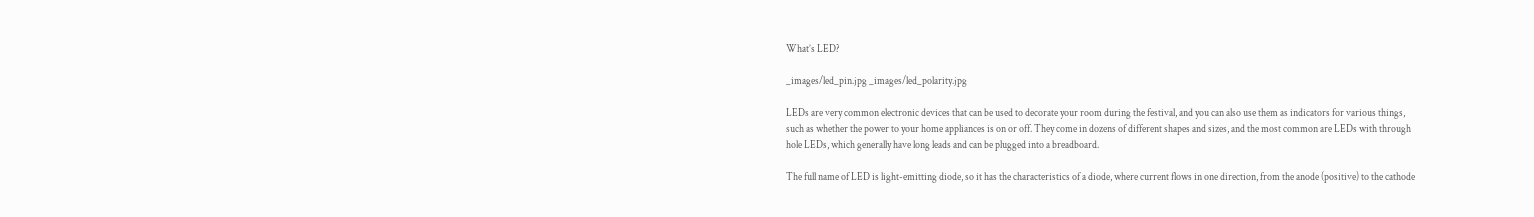What’s LED?

_images/led_pin.jpg _images/led_polarity.jpg

LEDs are very common electronic devices that can be used to decorate your room during the festival, and you can also use them as indicators for various things, such as whether the power to your home appliances is on or off. They come in dozens of different shapes and sizes, and the most common are LEDs with through hole LEDs, which generally have long leads and can be plugged into a breadboard.

The full name of LED is light-emitting diode, so it has the characteristics of a diode, where current flows in one direction, from the anode (positive) to the cathode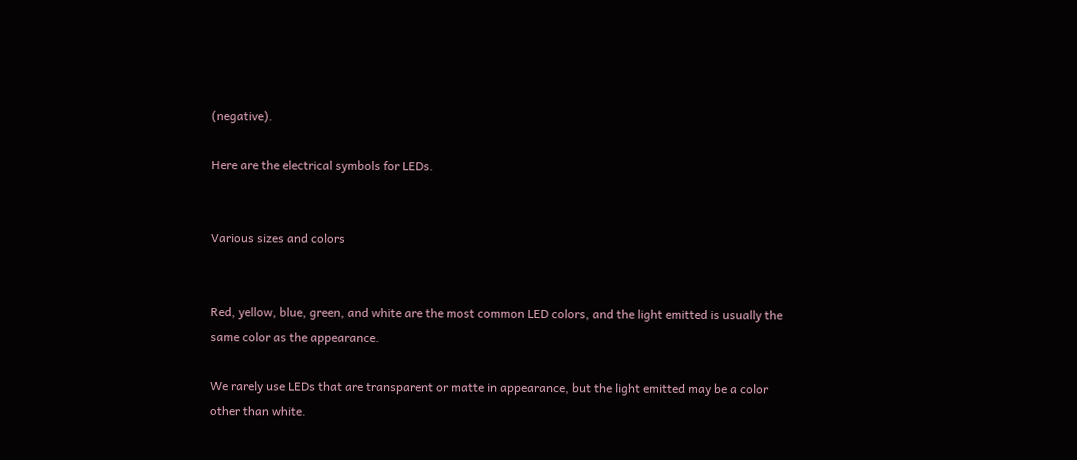(negative).

Here are the electrical symbols for LEDs.


Various sizes and colors


Red, yellow, blue, green, and white are the most common LED colors, and the light emitted is usually the same color as the appearance.

We rarely use LEDs that are transparent or matte in appearance, but the light emitted may be a color other than white.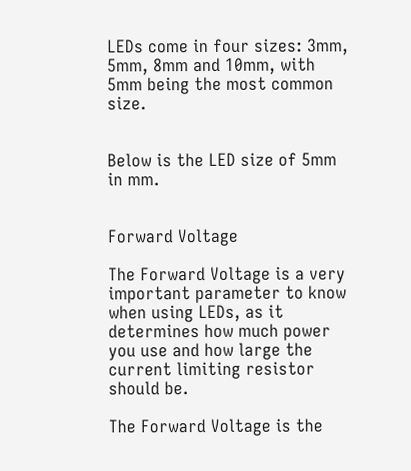LEDs come in four sizes: 3mm, 5mm, 8mm and 10mm, with 5mm being the most common size.


Below is the LED size of 5mm in mm.


Forward Voltage

The Forward Voltage is a very important parameter to know when using LEDs, as it determines how much power you use and how large the current limiting resistor should be.

The Forward Voltage is the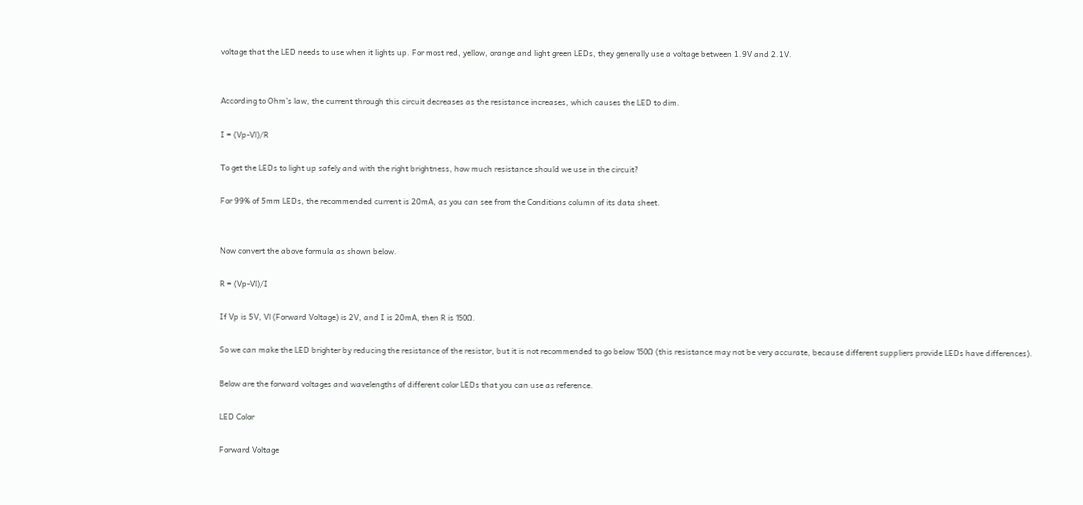voltage that the LED needs to use when it lights up. For most red, yellow, orange and light green LEDs, they generally use a voltage between 1.9V and 2.1V.


According to Ohm’s law, the current through this circuit decreases as the resistance increases, which causes the LED to dim.

I = (Vp-Vl)/R

To get the LEDs to light up safely and with the right brightness, how much resistance should we use in the circuit?

For 99% of 5mm LEDs, the recommended current is 20mA, as you can see from the Conditions column of its data sheet.


Now convert the above formula as shown below.

R = (Vp-Vl)/I

If Vp is 5V, Vl (Forward Voltage) is 2V, and I is 20mA, then R is 150Ω.

So we can make the LED brighter by reducing the resistance of the resistor, but it is not recommended to go below 150Ω (this resistance may not be very accurate, because different suppliers provide LEDs have differences).

Below are the forward voltages and wavelengths of different color LEDs that you can use as reference.

LED Color

Forward Voltage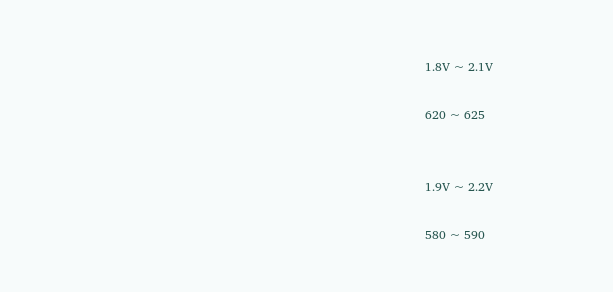1.8V ~ 2.1V

620 ~ 625


1.9V ~ 2.2V

580 ~ 590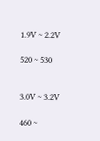1.9V ~ 2.2V

520 ~ 530


3.0V ~ 3.2V

460 ~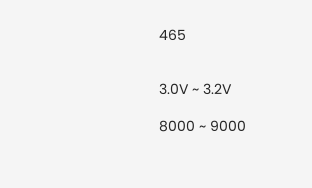465


3.0V ~ 3.2V

8000 ~ 9000